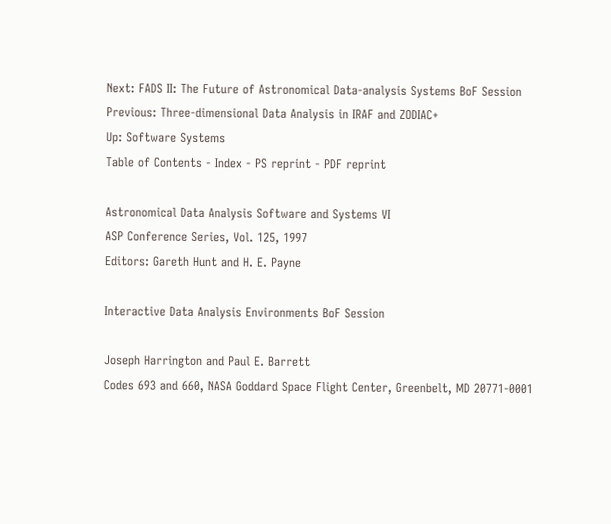Next: FADS II: The Future of Astronomical Data-analysis Systems BoF Session
Previous: Three-dimensional Data Analysis in IRAF and ZODIAC+
Up: Software Systems
Table of Contents - Index - PS reprint - PDF reprint

Astronomical Data Analysis Software and Systems VI
ASP Conference Series, Vol. 125, 1997
Editors: Gareth Hunt and H. E. Payne

Interactive Data Analysis Environments BoF Session

Joseph Harrington and Paul E. Barrett
Codes 693 and 660, NASA Goddard Space Flight Center, Greenbelt, MD 20771-0001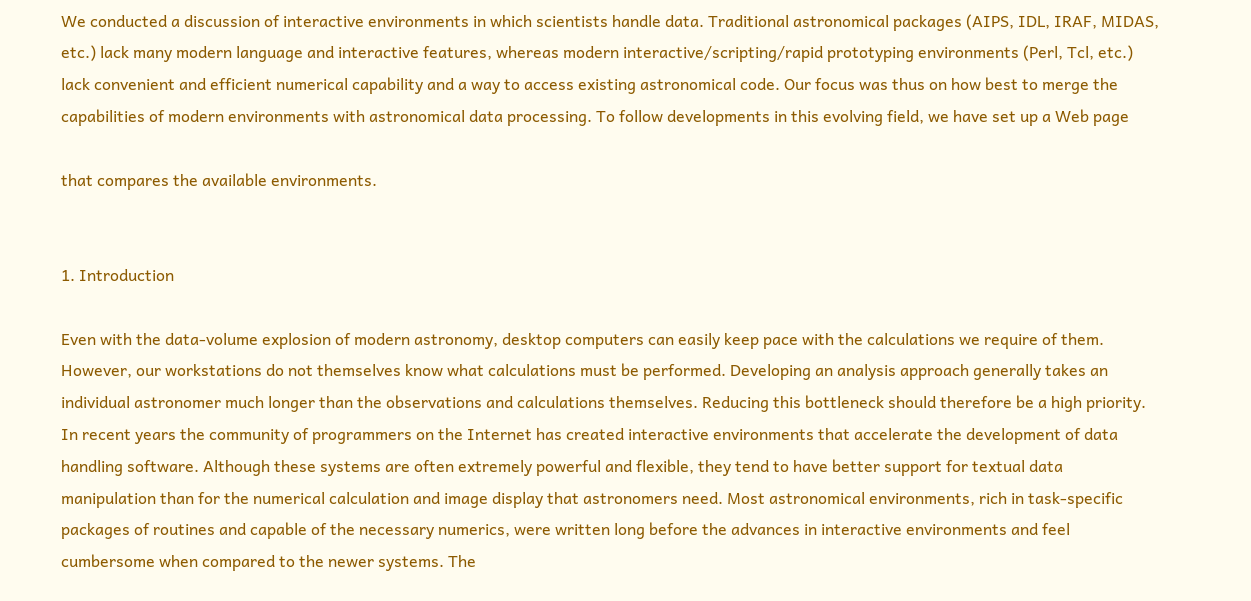We conducted a discussion of interactive environments in which scientists handle data. Traditional astronomical packages (AIPS, IDL, IRAF, MIDAS, etc.) lack many modern language and interactive features, whereas modern interactive/scripting/rapid prototyping environments (Perl, Tcl, etc.) lack convenient and efficient numerical capability and a way to access existing astronomical code. Our focus was thus on how best to merge the capabilities of modern environments with astronomical data processing. To follow developments in this evolving field, we have set up a Web page

that compares the available environments.


1. Introduction

Even with the data-volume explosion of modern astronomy, desktop computers can easily keep pace with the calculations we require of them. However, our workstations do not themselves know what calculations must be performed. Developing an analysis approach generally takes an individual astronomer much longer than the observations and calculations themselves. Reducing this bottleneck should therefore be a high priority. In recent years the community of programmers on the Internet has created interactive environments that accelerate the development of data handling software. Although these systems are often extremely powerful and flexible, they tend to have better support for textual data manipulation than for the numerical calculation and image display that astronomers need. Most astronomical environments, rich in task-specific packages of routines and capable of the necessary numerics, were written long before the advances in interactive environments and feel cumbersome when compared to the newer systems. The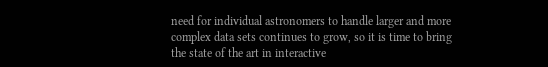need for individual astronomers to handle larger and more complex data sets continues to grow, so it is time to bring the state of the art in interactive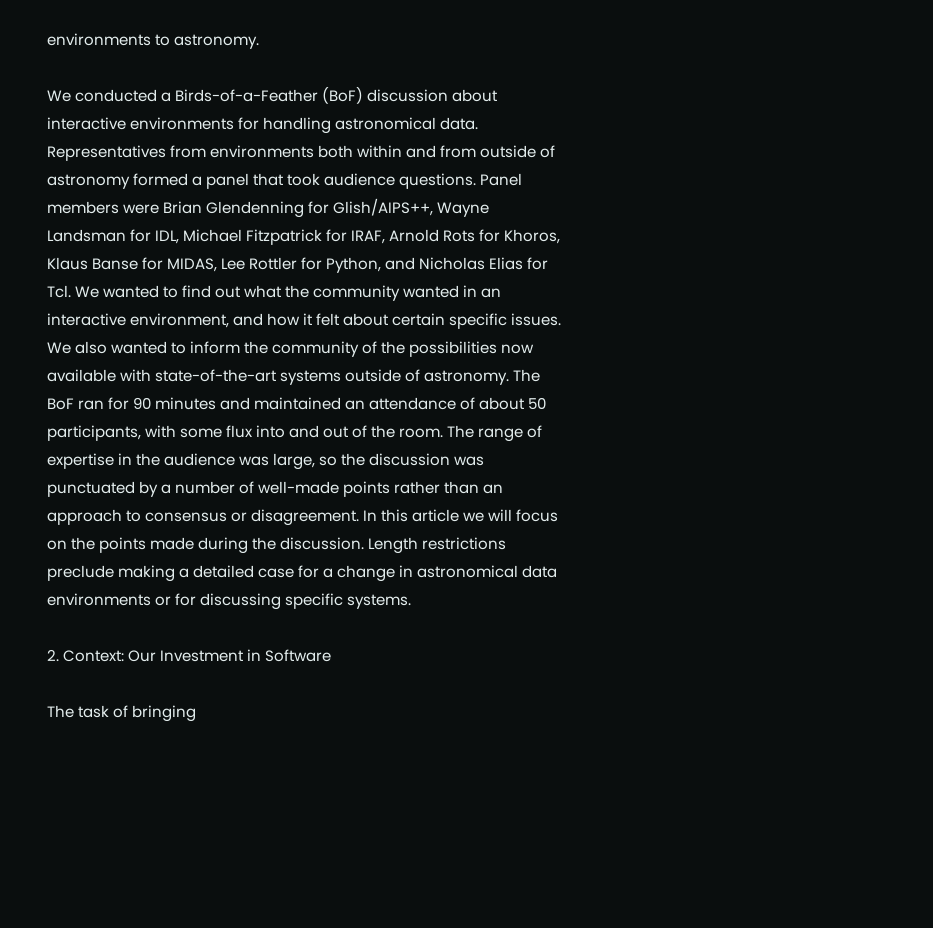environments to astronomy.

We conducted a Birds-of-a-Feather (BoF) discussion about interactive environments for handling astronomical data. Representatives from environments both within and from outside of astronomy formed a panel that took audience questions. Panel members were Brian Glendenning for Glish/AIPS++, Wayne Landsman for IDL, Michael Fitzpatrick for IRAF, Arnold Rots for Khoros, Klaus Banse for MIDAS, Lee Rottler for Python, and Nicholas Elias for Tcl. We wanted to find out what the community wanted in an interactive environment, and how it felt about certain specific issues. We also wanted to inform the community of the possibilities now available with state-of-the-art systems outside of astronomy. The BoF ran for 90 minutes and maintained an attendance of about 50 participants, with some flux into and out of the room. The range of expertise in the audience was large, so the discussion was punctuated by a number of well-made points rather than an approach to consensus or disagreement. In this article we will focus on the points made during the discussion. Length restrictions preclude making a detailed case for a change in astronomical data environments or for discussing specific systems.

2. Context: Our Investment in Software

The task of bringing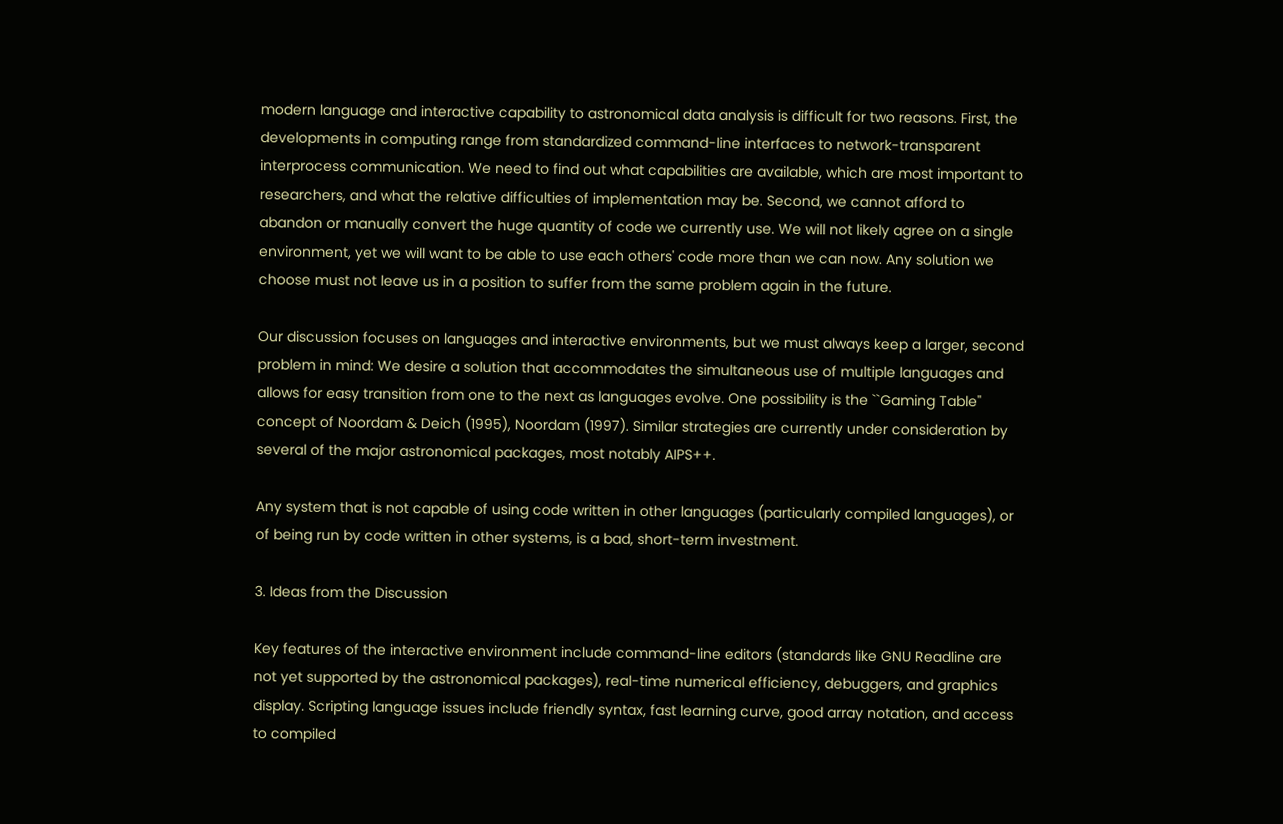modern language and interactive capability to astronomical data analysis is difficult for two reasons. First, the developments in computing range from standardized command-line interfaces to network-transparent interprocess communication. We need to find out what capabilities are available, which are most important to researchers, and what the relative difficulties of implementation may be. Second, we cannot afford to abandon or manually convert the huge quantity of code we currently use. We will not likely agree on a single environment, yet we will want to be able to use each others' code more than we can now. Any solution we choose must not leave us in a position to suffer from the same problem again in the future.

Our discussion focuses on languages and interactive environments, but we must always keep a larger, second problem in mind: We desire a solution that accommodates the simultaneous use of multiple languages and allows for easy transition from one to the next as languages evolve. One possibility is the ``Gaming Table'' concept of Noordam & Deich (1995), Noordam (1997). Similar strategies are currently under consideration by several of the major astronomical packages, most notably AIPS++.

Any system that is not capable of using code written in other languages (particularly compiled languages), or of being run by code written in other systems, is a bad, short-term investment.

3. Ideas from the Discussion

Key features of the interactive environment include command-line editors (standards like GNU Readline are not yet supported by the astronomical packages), real-time numerical efficiency, debuggers, and graphics display. Scripting language issues include friendly syntax, fast learning curve, good array notation, and access to compiled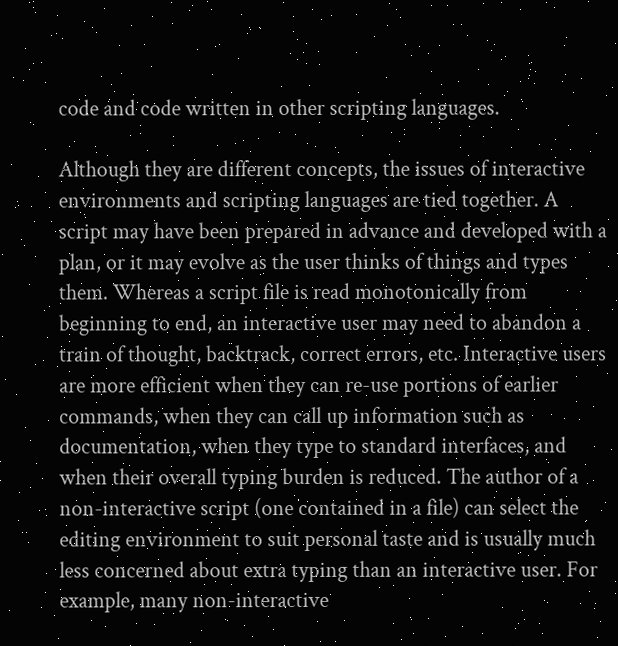code and code written in other scripting languages.

Although they are different concepts, the issues of interactive environments and scripting languages are tied together. A script may have been prepared in advance and developed with a plan, or it may evolve as the user thinks of things and types them. Whereas a script file is read monotonically from beginning to end, an interactive user may need to abandon a train of thought, backtrack, correct errors, etc. Interactive users are more efficient when they can re-use portions of earlier commands, when they can call up information such as documentation, when they type to standard interfaces, and when their overall typing burden is reduced. The author of a non-interactive script (one contained in a file) can select the editing environment to suit personal taste and is usually much less concerned about extra typing than an interactive user. For example, many non-interactive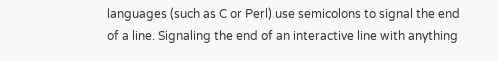languages (such as C or Perl) use semicolons to signal the end of a line. Signaling the end of an interactive line with anything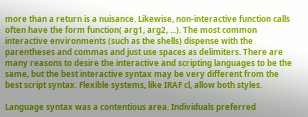more than a return is a nuisance. Likewise, non-interactive function calls often have the form function( arg1, arg2, ...). The most common interactive environments (such as the shells) dispense with the parentheses and commas and just use spaces as delimiters. There are many reasons to desire the interactive and scripting languages to be the same, but the best interactive syntax may be very different from the best script syntax. Flexible systems, like IRAF cl, allow both styles.

Language syntax was a contentious area. Individuals preferred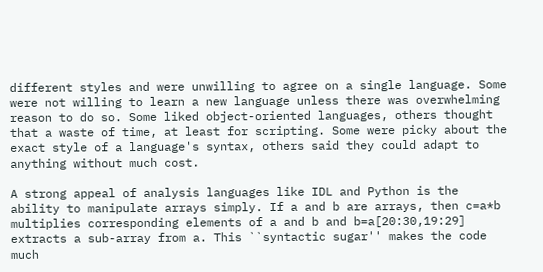different styles and were unwilling to agree on a single language. Some were not willing to learn a new language unless there was overwhelming reason to do so. Some liked object-oriented languages, others thought that a waste of time, at least for scripting. Some were picky about the exact style of a language's syntax, others said they could adapt to anything without much cost.

A strong appeal of analysis languages like IDL and Python is the ability to manipulate arrays simply. If a and b are arrays, then c=a*b multiplies corresponding elements of a and b and b=a[20:30,19:29] extracts a sub-array from a. This ``syntactic sugar'' makes the code much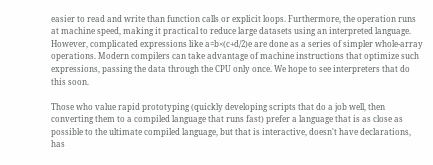easier to read and write than function calls or explicit loops. Furthermore, the operation runs at machine speed, making it practical to reduce large datasets using an interpreted language. However, complicated expressions like a=b×(c+d/2)e are done as a series of simpler whole-array operations. Modern compilers can take advantage of machine instructions that optimize such expressions, passing the data through the CPU only once. We hope to see interpreters that do this soon.

Those who value rapid prototyping (quickly developing scripts that do a job well, then converting them to a compiled language that runs fast) prefer a language that is as close as possible to the ultimate compiled language, but that is interactive, doesn't have declarations, has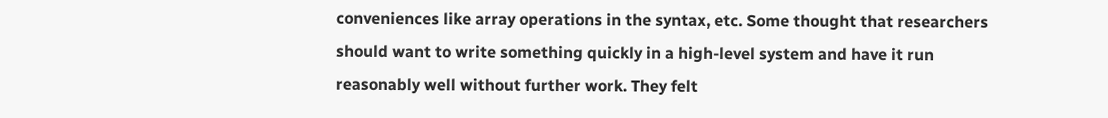conveniences like array operations in the syntax, etc. Some thought that researchers should want to write something quickly in a high-level system and have it run reasonably well without further work. They felt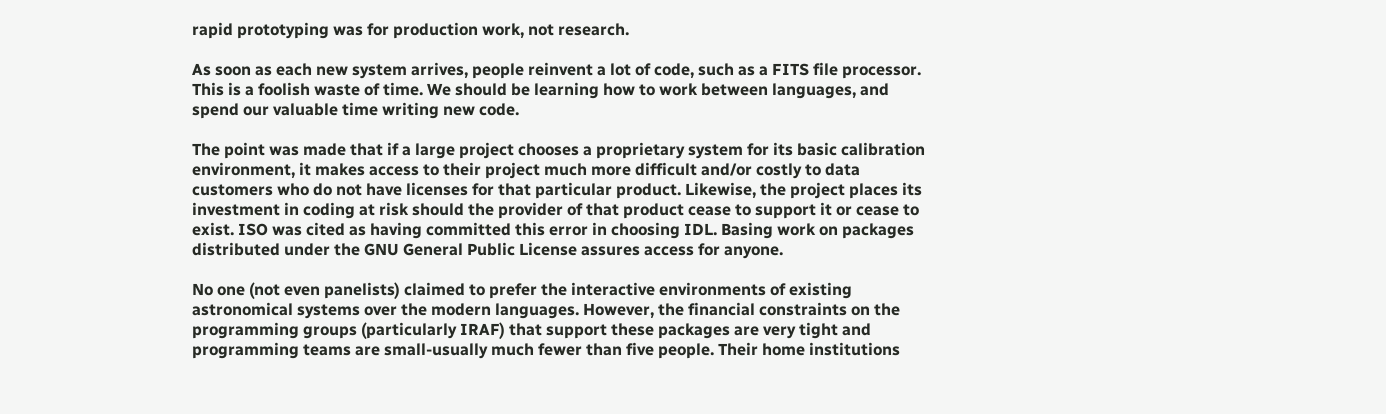rapid prototyping was for production work, not research.

As soon as each new system arrives, people reinvent a lot of code, such as a FITS file processor. This is a foolish waste of time. We should be learning how to work between languages, and spend our valuable time writing new code.

The point was made that if a large project chooses a proprietary system for its basic calibration environment, it makes access to their project much more difficult and/or costly to data customers who do not have licenses for that particular product. Likewise, the project places its investment in coding at risk should the provider of that product cease to support it or cease to exist. ISO was cited as having committed this error in choosing IDL. Basing work on packages distributed under the GNU General Public License assures access for anyone.

No one (not even panelists) claimed to prefer the interactive environments of existing astronomical systems over the modern languages. However, the financial constraints on the programming groups (particularly IRAF) that support these packages are very tight and programming teams are small-usually much fewer than five people. Their home institutions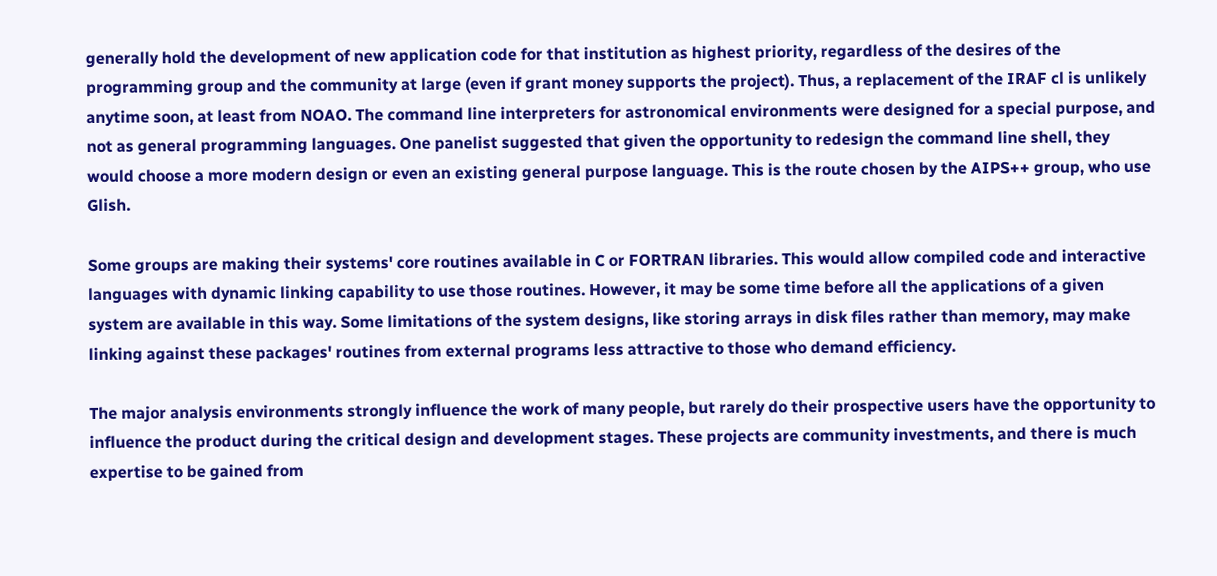generally hold the development of new application code for that institution as highest priority, regardless of the desires of the programming group and the community at large (even if grant money supports the project). Thus, a replacement of the IRAF cl is unlikely anytime soon, at least from NOAO. The command line interpreters for astronomical environments were designed for a special purpose, and not as general programming languages. One panelist suggested that given the opportunity to redesign the command line shell, they would choose a more modern design or even an existing general purpose language. This is the route chosen by the AIPS++ group, who use Glish.

Some groups are making their systems' core routines available in C or FORTRAN libraries. This would allow compiled code and interactive languages with dynamic linking capability to use those routines. However, it may be some time before all the applications of a given system are available in this way. Some limitations of the system designs, like storing arrays in disk files rather than memory, may make linking against these packages' routines from external programs less attractive to those who demand efficiency.

The major analysis environments strongly influence the work of many people, but rarely do their prospective users have the opportunity to influence the product during the critical design and development stages. These projects are community investments, and there is much expertise to be gained from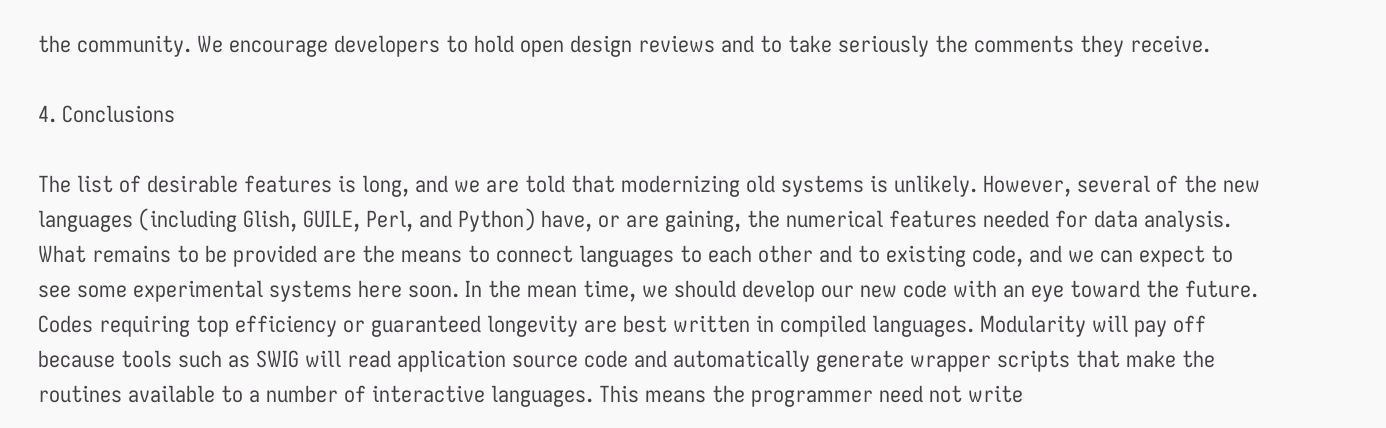the community. We encourage developers to hold open design reviews and to take seriously the comments they receive.

4. Conclusions

The list of desirable features is long, and we are told that modernizing old systems is unlikely. However, several of the new languages (including Glish, GUILE, Perl, and Python) have, or are gaining, the numerical features needed for data analysis. What remains to be provided are the means to connect languages to each other and to existing code, and we can expect to see some experimental systems here soon. In the mean time, we should develop our new code with an eye toward the future. Codes requiring top efficiency or guaranteed longevity are best written in compiled languages. Modularity will pay off because tools such as SWIG will read application source code and automatically generate wrapper scripts that make the routines available to a number of interactive languages. This means the programmer need not write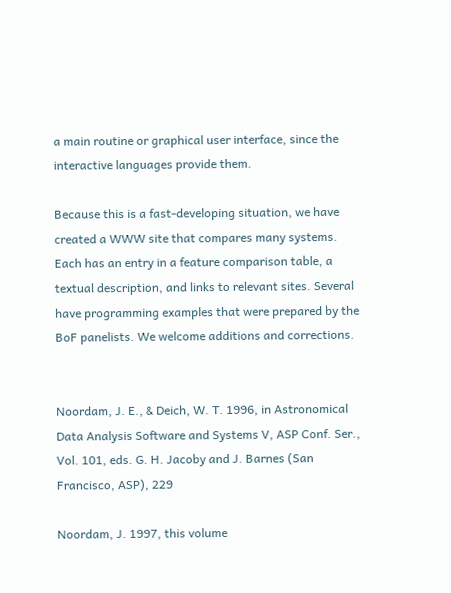a main routine or graphical user interface, since the interactive languages provide them.

Because this is a fast-developing situation, we have created a WWW site that compares many systems. Each has an entry in a feature comparison table, a textual description, and links to relevant sites. Several have programming examples that were prepared by the BoF panelists. We welcome additions and corrections.


Noordam, J. E., & Deich, W. T. 1996, in Astronomical Data Analysis Software and Systems V, ASP Conf. Ser., Vol. 101, eds. G. H. Jacoby and J. Barnes (San Francisco, ASP), 229

Noordam, J. 1997, this volume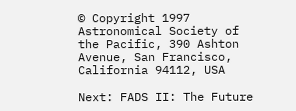© Copyright 1997 Astronomical Society of the Pacific, 390 Ashton Avenue, San Francisco, California 94112, USA

Next: FADS II: The Future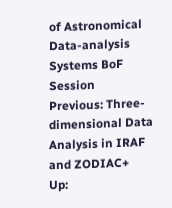of Astronomical Data-analysis Systems BoF Session
Previous: Three-dimensional Data Analysis in IRAF and ZODIAC+
Up: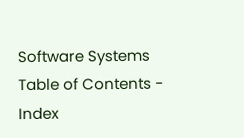Software Systems
Table of Contents - Index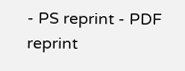- PS reprint - PDF reprint